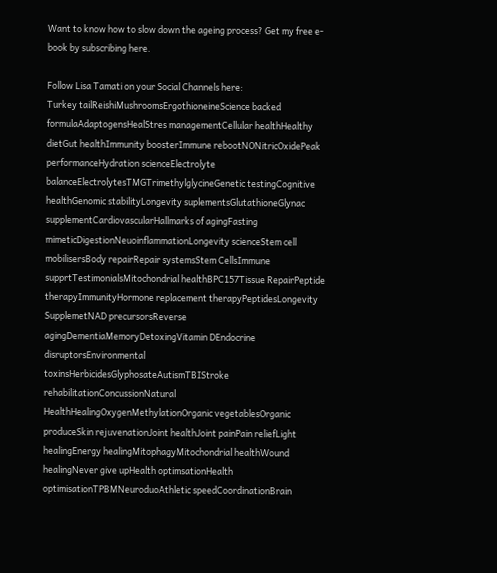Want to know how to slow down the ageing process? Get my free e-book by subscribing here.

Follow Lisa Tamati on your Social Channels here:
Turkey tailReishiMushroomsErgothioneineScience backed formulaAdaptogensHealStres managementCellular healthHealthy dietGut healthImmunity boosterImmune rebootNONitricOxidePeak performanceHydration scienceElectrolyte balanceElectrolytesTMGTrimethylglycineGenetic testingCognitive healthGenomic stabilityLongevity suplementsGlutathioneGlynac supplementCardiovascularHallmarks of agingFasting mimeticDigestionNeuoinflammationLongevity scienceStem cell mobilisersBody repairRepair systemsStem CellsImmune supprtTestimonialsMitochondrial healthBPC157Tissue RepairPeptide therapyImmunityHormone replacement therapyPeptidesLongevity SupplemetNAD precursorsReverse agingDementiaMemoryDetoxingVitamin DEndocrine disruptorsEnvironmental toxinsHerbicidesGlyphosateAutismTBIStroke rehabilitationConcussionNatural HealthHealingOxygenMethylationOrganic vegetablesOrganic produceSkin rejuvenationJoint healthJoint painPain reliefLight healingEnergy healingMitophagyMitochondrial healthWound healingNever give upHealth optimsationHealth optimisationTPBMNeuroduoAthletic speedCoordinationBrain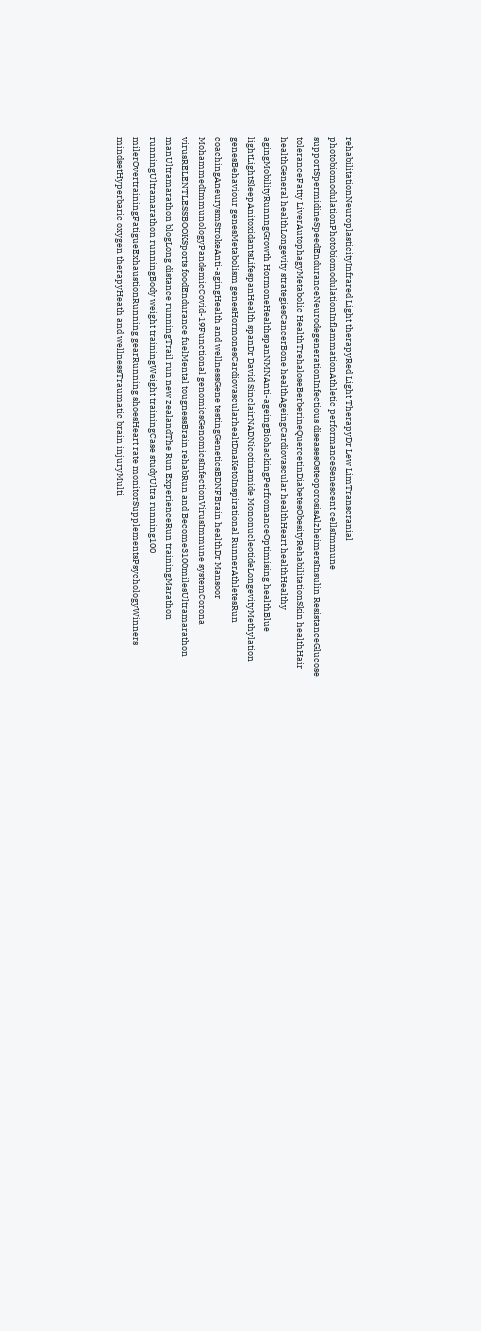rehabilitationNeuroplasticityInfrared Light therapyRed Light TherapyDr Lew LimTranscranial photobiomodulationPhotobiomodulationInflammationAthletic performanceSenescent cellsImmune supportSpermidineSpeedEnduranceNeurodegenerationInfectious diseasesOsteoporosisAlzheimersInsulin ResistanceGlucose toleranceFatty LiverAutophagyMetabolic HealthTrehaloseBerberineQuercetinDiabetesObesityRehabilitationSkin healthHair healthGeneral healthLongevity strategiesCancerBone healthAgeingCardiovascular healthHeart healthHealthy agingMobilityRunnngGrowth HormoneHealthspanNMNAnti-ageingBiohackingPerfromanceOptimising healthBlue lightLightSleepAnitoxidantsLifespanHealth spanDr David SinclairNADNicotinamide MononucleotideLongevityMethylation genesBehaviour genesMetabolism genesHormonesCardiovascularhealtDnaKetoInspirational RunnerAthletesRun coachingAneurysmStrokeAnti-agingHealth and wellnessGene testingGeneticsBDNFBrain healthDr Mansoor MohammedImmunologyPandemicCovid-19Functional genomicsGenomicsInfectionVirusImmune systemCorona virusRELENTLESSBOOKSports foodEndurance fuelMental tougnessBrain rehabRun and Become3100milesUltramarathon manUltramarathon blogLong distance runningTrail run new zealandThe Run ExperienceRun trainingMarathon runningUltramarathon runningBody weight trainingWeight trainingCase studyUltra running100 milerOvertrainingFatigueExhaustionRunning gearRunning shoesHeart rate monitorSupplementsPsychologyWinners mindsetHyperbaric oxygen therapyHeath and wellnessTraumatic brain injuryMulti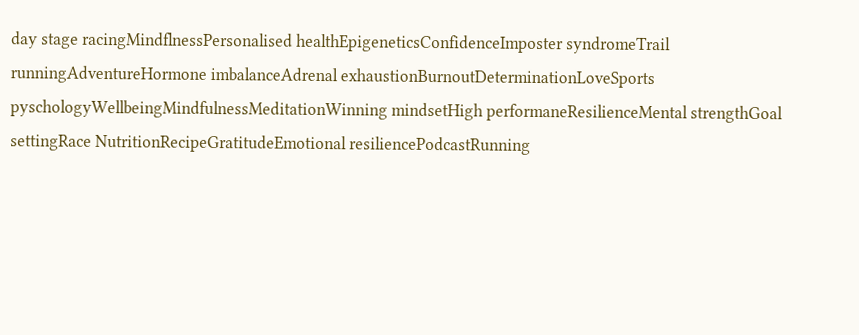day stage racingMindflnessPersonalised healthEpigeneticsConfidenceImposter syndromeTrail runningAdventureHormone imbalanceAdrenal exhaustionBurnoutDeterminationLoveSports pyschologyWellbeingMindfulnessMeditationWinning mindsetHigh performaneResilienceMental strengthGoal settingRace NutritionRecipeGratitudeEmotional resiliencePodcastRunning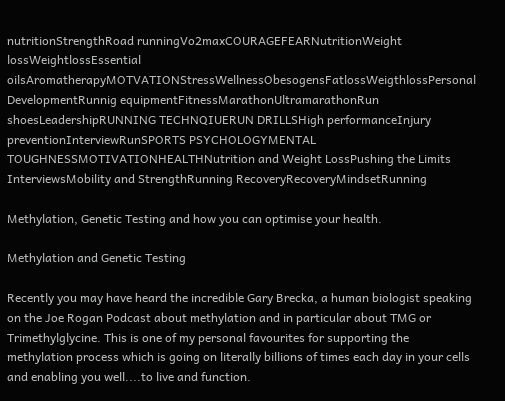nutritionStrengthRoad runningVo2maxCOURAGEFEARNutritionWeight lossWeightlossEssential oilsAromatherapyMOTVATIONStressWellnessObesogensFatlossWeigthlossPersonal DevelopmentRunnig equipmentFitnessMarathonUltramarathonRun shoesLeadershipRUNNING TECHNQIUERUN DRILLSHigh performanceInjury preventionInterviewRunSPORTS PSYCHOLOGYMENTAL TOUGHNESSMOTIVATIONHEALTHNutrition and Weight LossPushing the Limits InterviewsMobility and StrengthRunning RecoveryRecoveryMindsetRunning

Methylation, Genetic Testing and how you can optimise your health.

Methylation and Genetic Testing

Recently you may have heard the incredible Gary Brecka, a human biologist speaking on the Joe Rogan Podcast about methylation and in particular about TMG or Trimethylglycine. This is one of my personal favourites for supporting the methylation process which is going on literally billions of times each day in your cells and enabling you well....to live and function.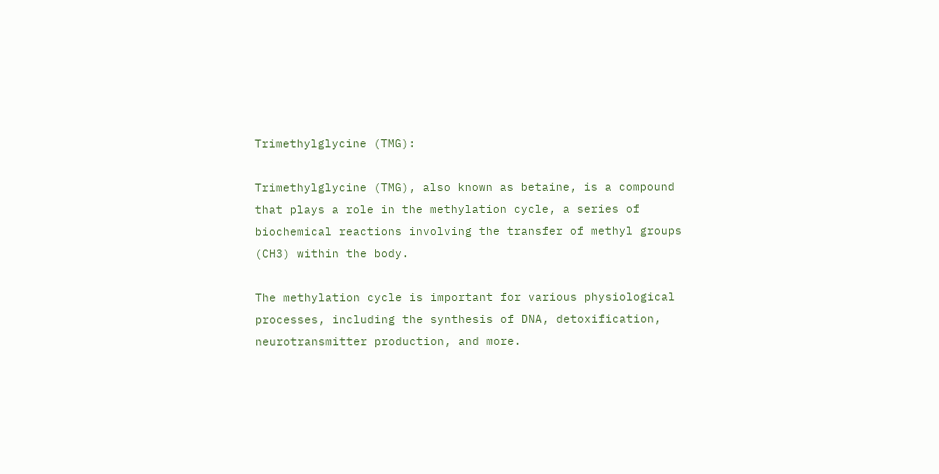Trimethylglycine (TMG):

Trimethylglycine (TMG), also known as betaine, is a compound that plays a role in the methylation cycle, a series of biochemical reactions involving the transfer of methyl groups (CH3) within the body.

The methylation cycle is important for various physiological processes, including the synthesis of DNA, detoxification, neurotransmitter production, and more.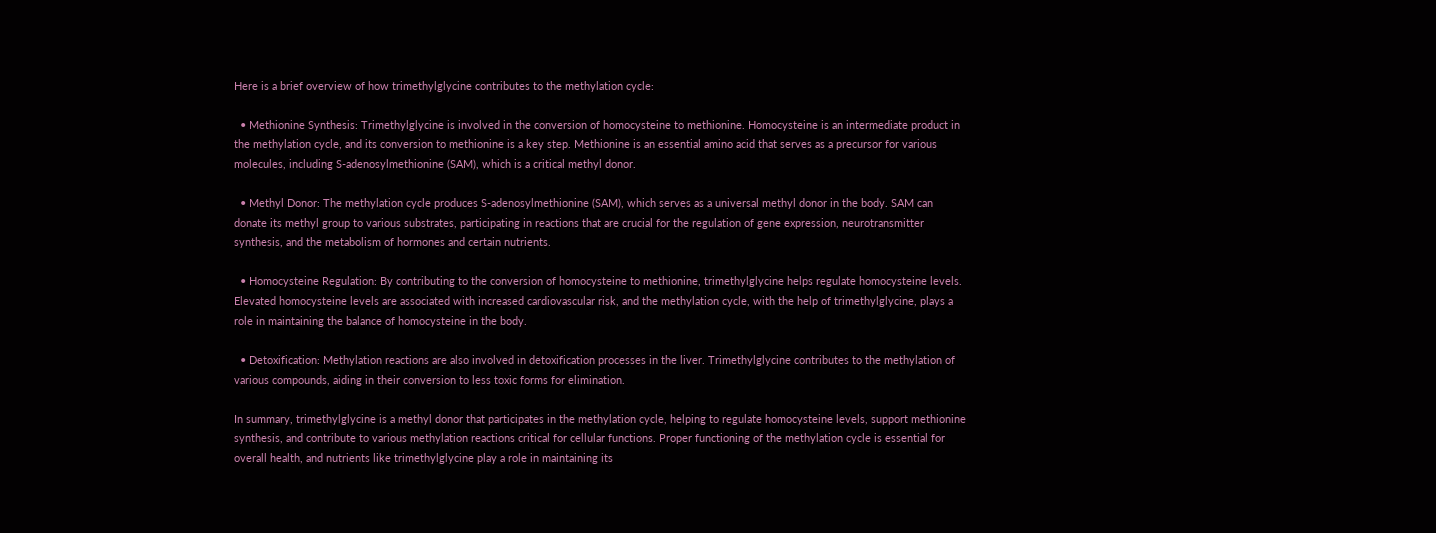Here is a brief overview of how trimethylglycine contributes to the methylation cycle:

  • Methionine Synthesis: Trimethylglycine is involved in the conversion of homocysteine to methionine. Homocysteine is an intermediate product in the methylation cycle, and its conversion to methionine is a key step. Methionine is an essential amino acid that serves as a precursor for various molecules, including S-adenosylmethionine (SAM), which is a critical methyl donor.

  • Methyl Donor: The methylation cycle produces S-adenosylmethionine (SAM), which serves as a universal methyl donor in the body. SAM can donate its methyl group to various substrates, participating in reactions that are crucial for the regulation of gene expression, neurotransmitter synthesis, and the metabolism of hormones and certain nutrients.

  • Homocysteine Regulation: By contributing to the conversion of homocysteine to methionine, trimethylglycine helps regulate homocysteine levels. Elevated homocysteine levels are associated with increased cardiovascular risk, and the methylation cycle, with the help of trimethylglycine, plays a role in maintaining the balance of homocysteine in the body.

  • Detoxification: Methylation reactions are also involved in detoxification processes in the liver. Trimethylglycine contributes to the methylation of various compounds, aiding in their conversion to less toxic forms for elimination.

In summary, trimethylglycine is a methyl donor that participates in the methylation cycle, helping to regulate homocysteine levels, support methionine synthesis, and contribute to various methylation reactions critical for cellular functions. Proper functioning of the methylation cycle is essential for overall health, and nutrients like trimethylglycine play a role in maintaining its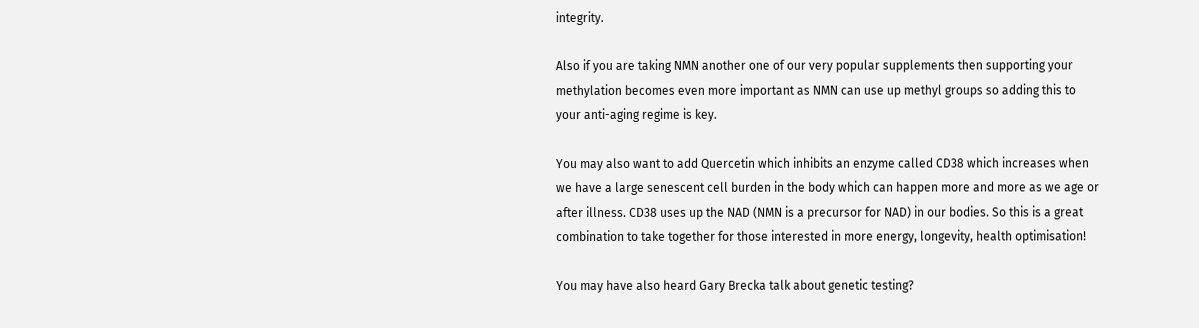integrity.

Also if you are taking NMN another one of our very popular supplements then supporting your methylation becomes even more important as NMN can use up methyl groups so adding this to your anti-aging regime is key.

You may also want to add Quercetin which inhibits an enzyme called CD38 which increases when we have a large senescent cell burden in the body which can happen more and more as we age or after illness. CD38 uses up the NAD (NMN is a precursor for NAD) in our bodies. So this is a great combination to take together for those interested in more energy, longevity, health optimisation!

You may have also heard Gary Brecka talk about genetic testing?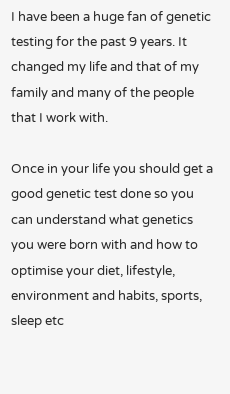I have been a huge fan of genetic testing for the past 9 years. It changed my life and that of my family and many of the people that I work with.

Once in your life you should get a good genetic test done so you can understand what genetics you were born with and how to optimise your diet, lifestyle, environment and habits, sports, sleep etc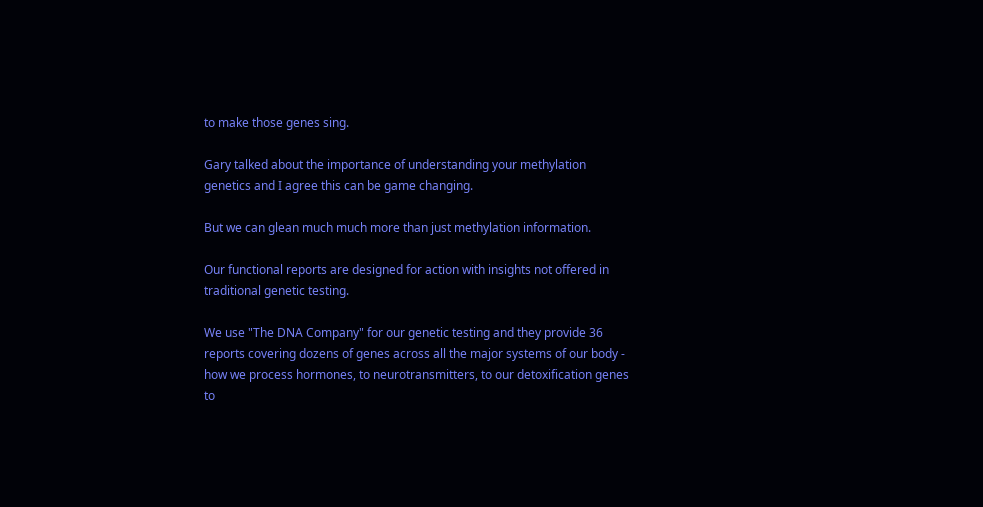to make those genes sing.

Gary talked about the importance of understanding your methylation genetics and I agree this can be game changing.

But we can glean much much more than just methylation information.

Our functional reports are designed for action with insights not offered in traditional genetic testing.

We use "The DNA Company" for our genetic testing and they provide 36 reports covering dozens of genes across all the major systems of our body - how we process hormones, to neurotransmitters, to our detoxification genes to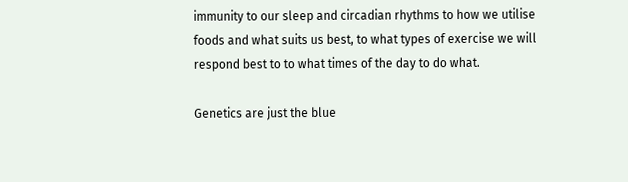immunity to our sleep and circadian rhythms to how we utilise foods and what suits us best, to what types of exercise we will respond best to to what times of the day to do what.

Genetics are just the blue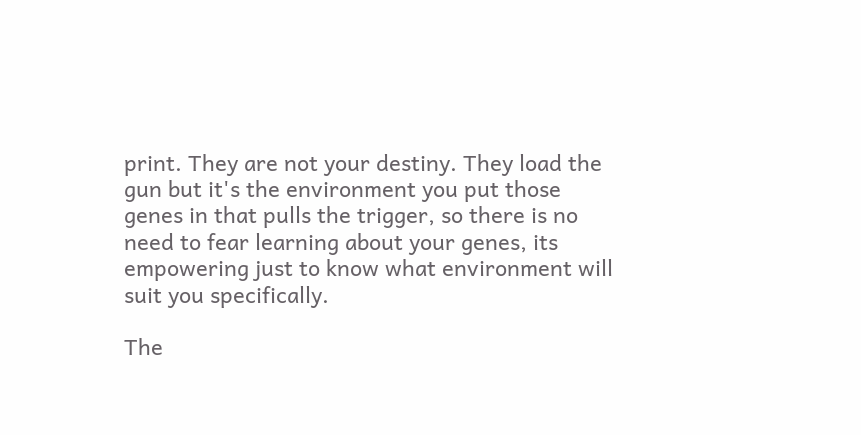print. They are not your destiny. They load the gun but it's the environment you put those genes in that pulls the trigger, so there is no need to fear learning about your genes, its empowering just to know what environment will suit you specifically.

The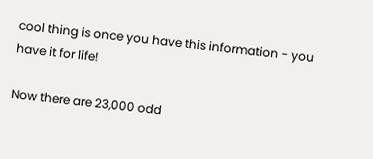cool thing is once you have this information - you have it for life!

Now there are 23,000 odd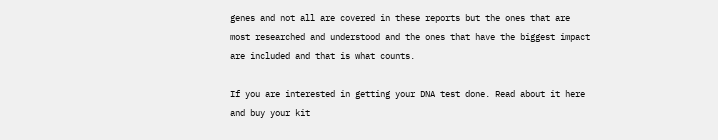genes and not all are covered in these reports but the ones that are most researched and understood and the ones that have the biggest impact are included and that is what counts.

If you are interested in getting your DNA test done. Read about it here and buy your kit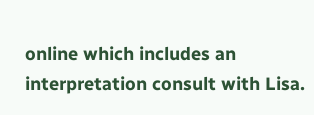online which includes an interpretation consult with Lisa.